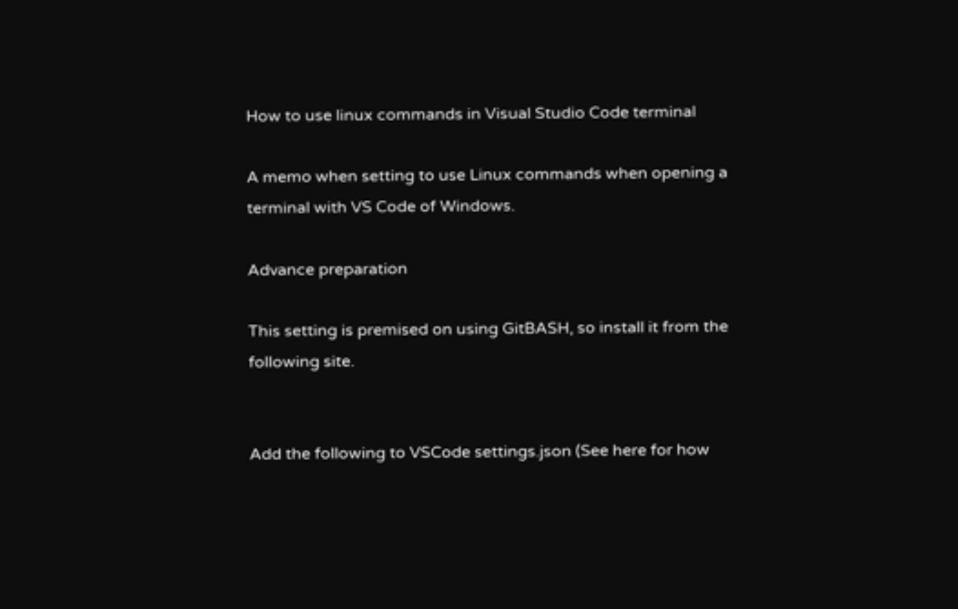How to use linux commands in Visual Studio Code terminal

A memo when setting to use Linux commands when opening a terminal with VS Code of Windows.

Advance preparation

This setting is premised on using GitBASH, so install it from the following site.


Add the following to VSCode settings.json (See here for how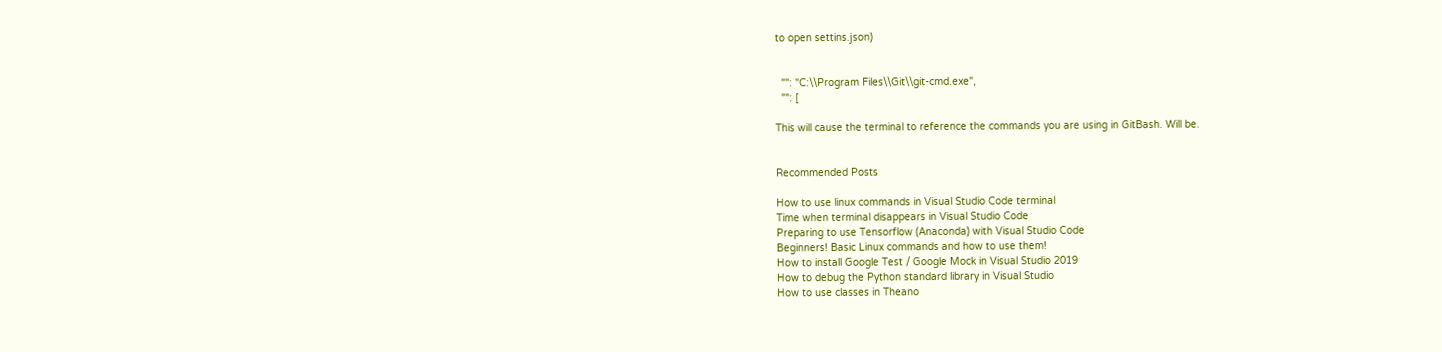to open settins.json)


  "": "C:\\Program Files\\Git\\git-cmd.exe",
  "": [

This will cause the terminal to reference the commands you are using in GitBash. Will be.


Recommended Posts

How to use linux commands in Visual Studio Code terminal
Time when terminal disappears in Visual Studio Code
Preparing to use Tensorflow (Anaconda) with Visual Studio Code
Beginners! Basic Linux commands and how to use them!
How to install Google Test / Google Mock in Visual Studio 2019
How to debug the Python standard library in Visual Studio
How to use classes in Theano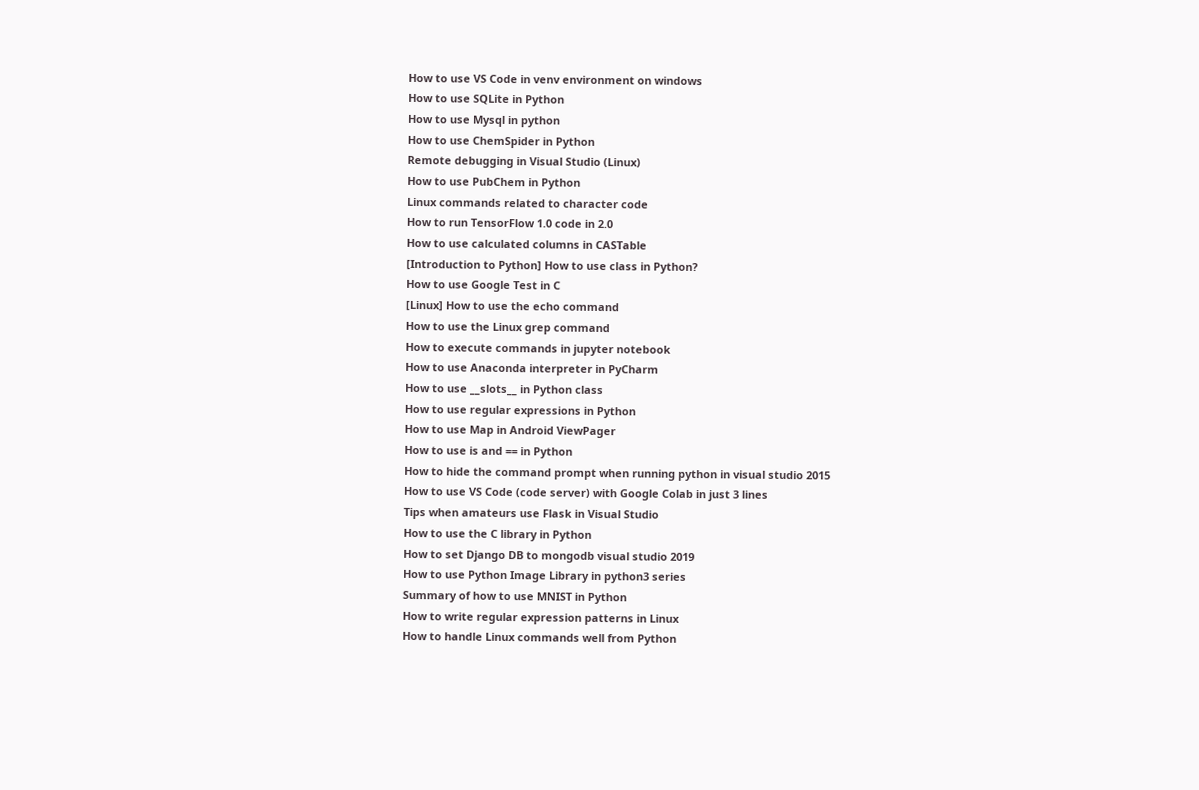How to use VS Code in venv environment on windows
How to use SQLite in Python
How to use Mysql in python
How to use ChemSpider in Python
Remote debugging in Visual Studio (Linux)
How to use PubChem in Python
Linux commands related to character code
How to run TensorFlow 1.0 code in 2.0
How to use calculated columns in CASTable
[Introduction to Python] How to use class in Python?
How to use Google Test in C
[Linux] How to use the echo command
How to use the Linux grep command
How to execute commands in jupyter notebook
How to use Anaconda interpreter in PyCharm
How to use __slots__ in Python class
How to use regular expressions in Python
How to use Map in Android ViewPager
How to use is and == in Python
How to hide the command prompt when running python in visual studio 2015
How to use VS Code (code server) with Google Colab in just 3 lines
Tips when amateurs use Flask in Visual Studio
How to use the C library in Python
How to set Django DB to mongodb visual studio 2019
How to use Python Image Library in python3 series
Summary of how to use MNIST in Python
How to write regular expression patterns in Linux
How to handle Linux commands well from Python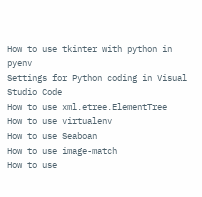How to use tkinter with python in pyenv
Settings for Python coding in Visual Studio Code
How to use xml.etree.ElementTree
How to use virtualenv
How to use Seaboan
How to use image-match
How to use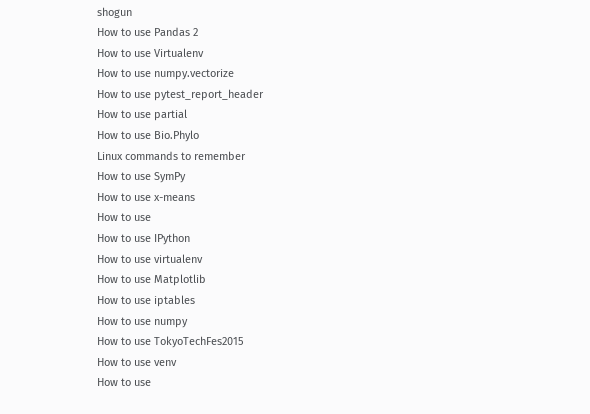shogun
How to use Pandas 2
How to use Virtualenv
How to use numpy.vectorize
How to use pytest_report_header
How to use partial
How to use Bio.Phylo
Linux commands to remember
How to use SymPy
How to use x-means
How to use
How to use IPython
How to use virtualenv
How to use Matplotlib
How to use iptables
How to use numpy
How to use TokyoTechFes2015
How to use venv
How to use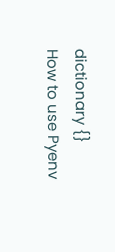dictionary {}
How to use Pyenv